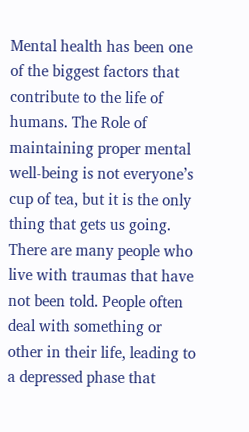Mental health has been one of the biggest factors that contribute to the life of humans. The Role of maintaining proper mental well-being is not everyone’s cup of tea, but it is the only thing that gets us going. There are many people who live with traumas that have not been told. People often deal with something or other in their life, leading to a depressed phase that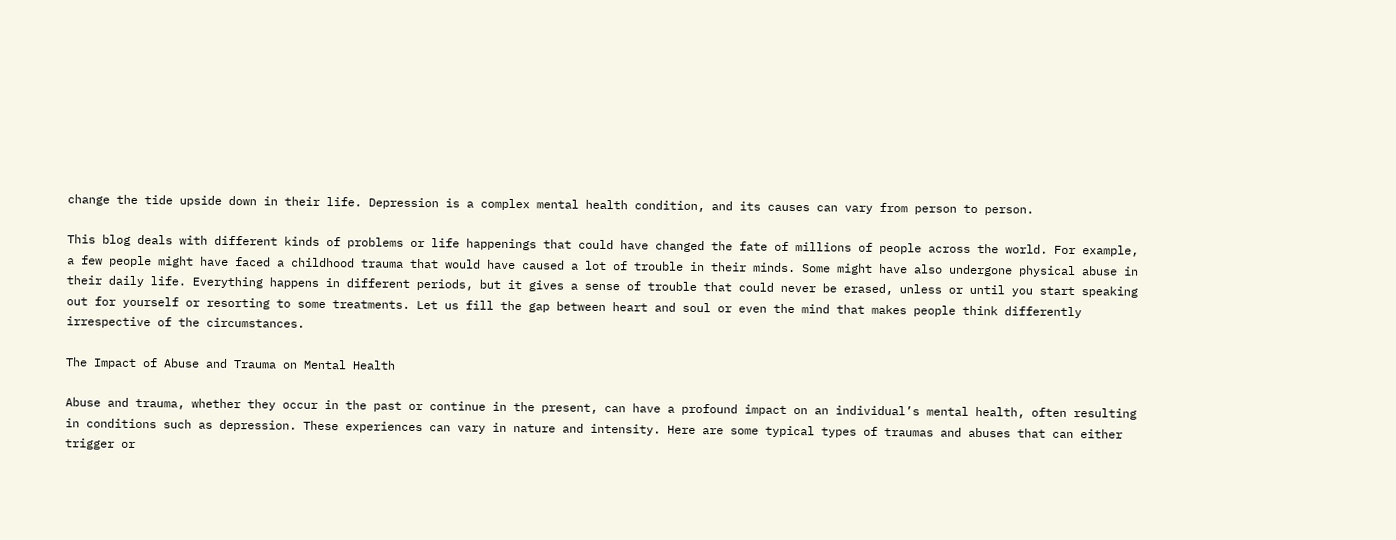change the tide upside down in their life. Depression is a complex mental health condition, and its causes can vary from person to person.

This blog deals with different kinds of problems or life happenings that could have changed the fate of millions of people across the world. For example, a few people might have faced a childhood trauma that would have caused a lot of trouble in their minds. Some might have also undergone physical abuse in their daily life. Everything happens in different periods, but it gives a sense of trouble that could never be erased, unless or until you start speaking out for yourself or resorting to some treatments. Let us fill the gap between heart and soul or even the mind that makes people think differently irrespective of the circumstances.

The Impact of Abuse and Trauma on Mental Health

Abuse and trauma, whether they occur in the past or continue in the present, can have a profound impact on an individual’s mental health, often resulting in conditions such as depression. These experiences can vary in nature and intensity. Here are some typical types of traumas and abuses that can either trigger or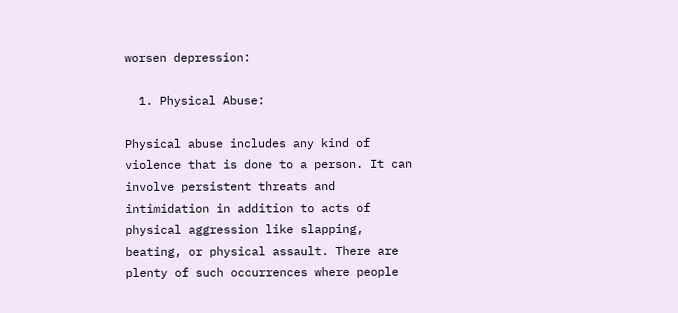worsen depression:

  1. Physical Abuse:

Physical abuse includes any kind of violence that is done to a person. It can involve persistent threats and intimidation in addition to acts of physical aggression like slapping, beating, or physical assault. There are plenty of such occurrences where people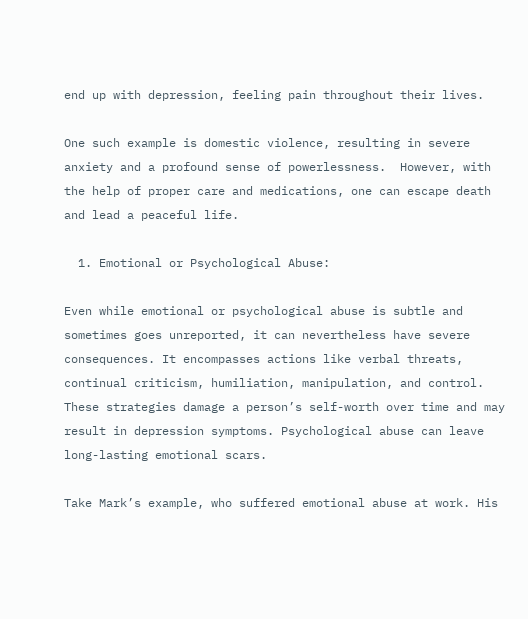end up with depression, feeling pain throughout their lives.

One such example is domestic violence, resulting in severe anxiety and a profound sense of powerlessness.  However, with the help of proper care and medications, one can escape death and lead a peaceful life.

  1. Emotional or Psychological Abuse:

Even while emotional or psychological abuse is subtle and sometimes goes unreported, it can nevertheless have severe consequences. It encompasses actions like verbal threats, continual criticism, humiliation, manipulation, and control. These strategies damage a person’s self-worth over time and may result in depression symptoms. Psychological abuse can leave long-lasting emotional scars.

Take Mark’s example, who suffered emotional abuse at work. His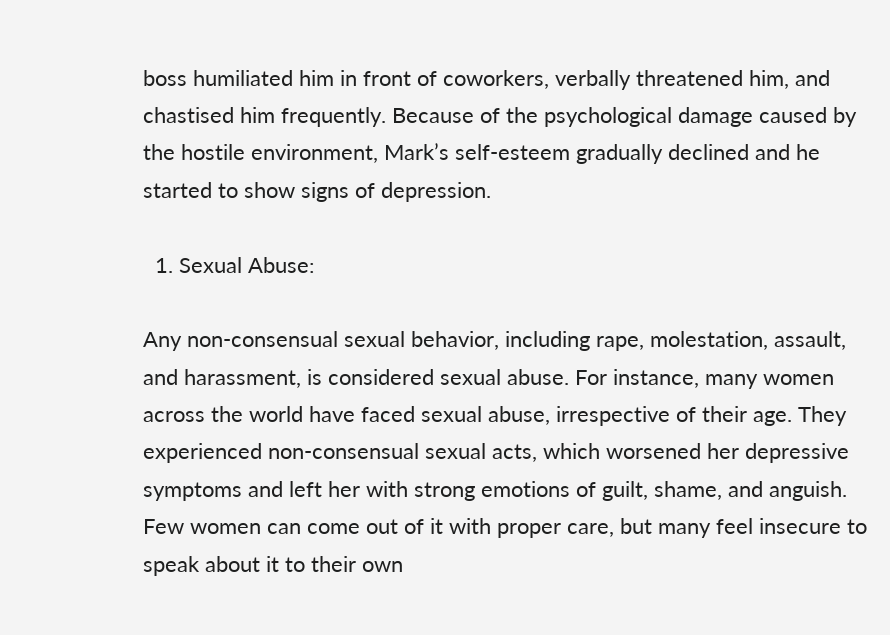boss humiliated him in front of coworkers, verbally threatened him, and chastised him frequently. Because of the psychological damage caused by the hostile environment, Mark’s self-esteem gradually declined and he started to show signs of depression.

  1. Sexual Abuse:

Any non-consensual sexual behavior, including rape, molestation, assault, and harassment, is considered sexual abuse. For instance, many women across the world have faced sexual abuse, irrespective of their age. They experienced non-consensual sexual acts, which worsened her depressive symptoms and left her with strong emotions of guilt, shame, and anguish. Few women can come out of it with proper care, but many feel insecure to speak about it to their own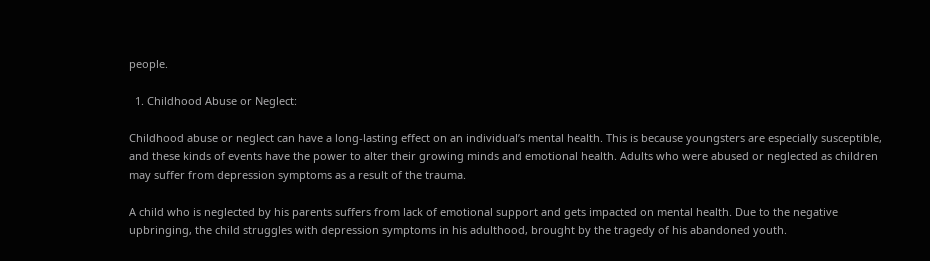people.

  1. Childhood Abuse or Neglect:

Childhood abuse or neglect can have a long-lasting effect on an individual’s mental health. This is because youngsters are especially susceptible, and these kinds of events have the power to alter their growing minds and emotional health. Adults who were abused or neglected as children may suffer from depression symptoms as a result of the trauma.

A child who is neglected by his parents suffers from lack of emotional support and gets impacted on mental health. Due to the negative upbringing, the child struggles with depression symptoms in his adulthood, brought by the tragedy of his abandoned youth.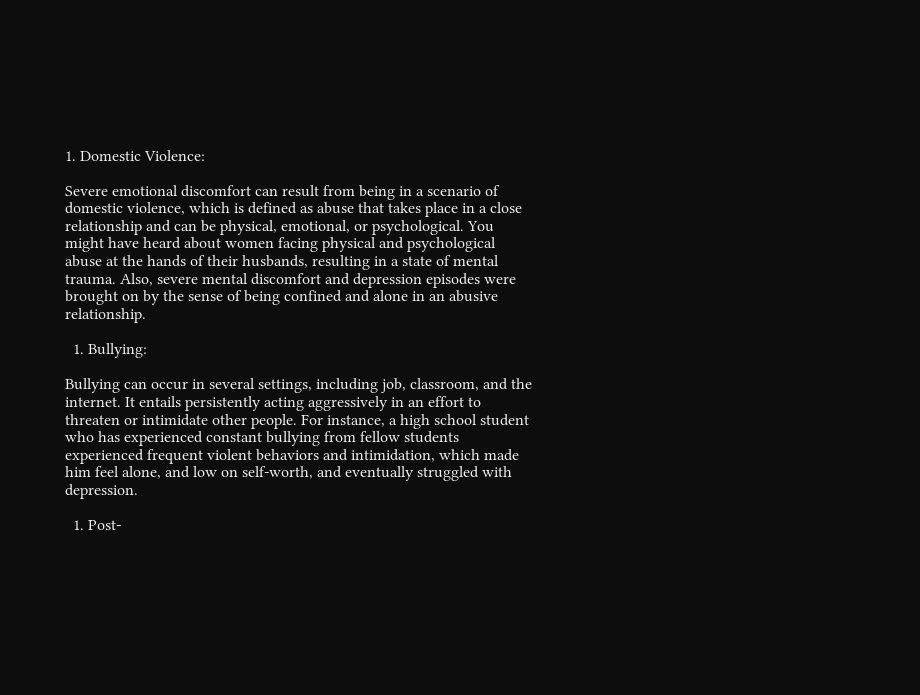1. Domestic Violence:

Severe emotional discomfort can result from being in a scenario of domestic violence, which is defined as abuse that takes place in a close relationship and can be physical, emotional, or psychological. You might have heard about women facing physical and psychological abuse at the hands of their husbands, resulting in a state of mental trauma. Also, severe mental discomfort and depression episodes were brought on by the sense of being confined and alone in an abusive relationship.

  1. Bullying:

Bullying can occur in several settings, including job, classroom, and the internet. It entails persistently acting aggressively in an effort to threaten or intimidate other people. For instance, a high school student who has experienced constant bullying from fellow students experienced frequent violent behaviors and intimidation, which made him feel alone, and low on self-worth, and eventually struggled with depression.

  1. Post-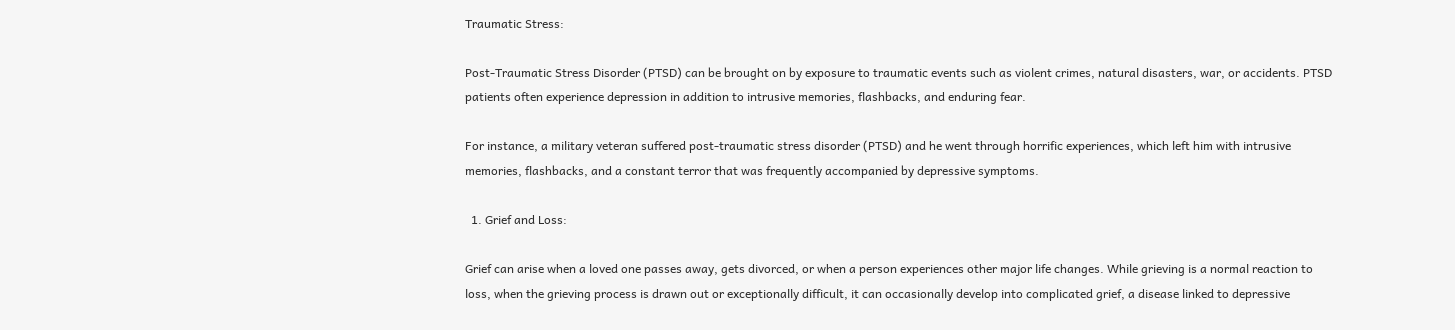Traumatic Stress:

Post-Traumatic Stress Disorder (PTSD) can be brought on by exposure to traumatic events such as violent crimes, natural disasters, war, or accidents. PTSD patients often experience depression in addition to intrusive memories, flashbacks, and enduring fear.

For instance, a military veteran suffered post-traumatic stress disorder (PTSD) and he went through horrific experiences, which left him with intrusive memories, flashbacks, and a constant terror that was frequently accompanied by depressive symptoms.

  1. Grief and Loss:

Grief can arise when a loved one passes away, gets divorced, or when a person experiences other major life changes. While grieving is a normal reaction to loss, when the grieving process is drawn out or exceptionally difficult, it can occasionally develop into complicated grief, a disease linked to depressive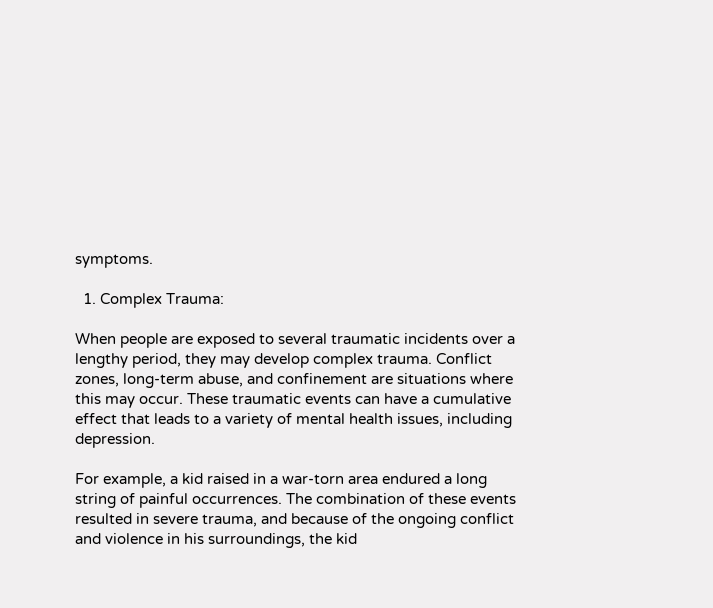symptoms.

  1. Complex Trauma:

When people are exposed to several traumatic incidents over a lengthy period, they may develop complex trauma. Conflict zones, long-term abuse, and confinement are situations where this may occur. These traumatic events can have a cumulative effect that leads to a variety of mental health issues, including depression.

For example, a kid raised in a war-torn area endured a long string of painful occurrences. The combination of these events resulted in severe trauma, and because of the ongoing conflict and violence in his surroundings, the kid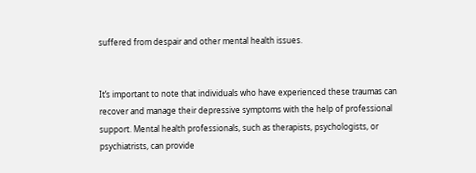suffered from despair and other mental health issues.


It’s important to note that individuals who have experienced these traumas can recover and manage their depressive symptoms with the help of professional support. Mental health professionals, such as therapists, psychologists, or psychiatrists, can provide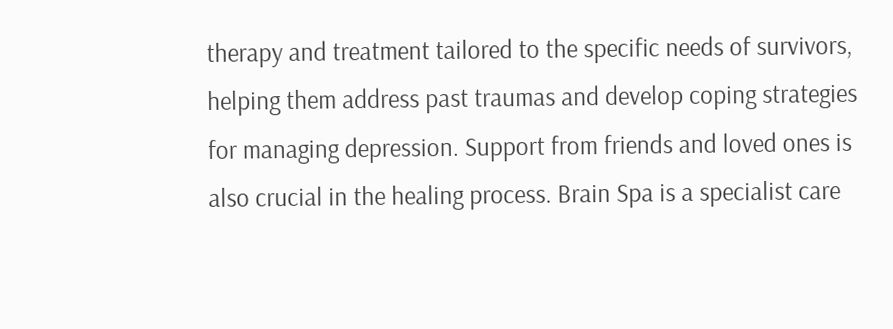therapy and treatment tailored to the specific needs of survivors, helping them address past traumas and develop coping strategies for managing depression. Support from friends and loved ones is also crucial in the healing process. Brain Spa is a specialist care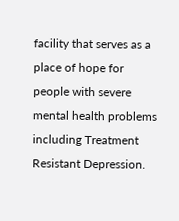facility that serves as a place of hope for people with severe mental health problems including Treatment Resistant Depression.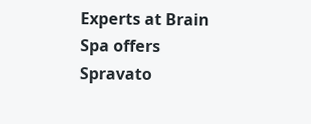Experts at Brain Spa offers Spravato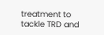treatment to tackle TRD and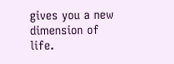gives you a new dimension of life.